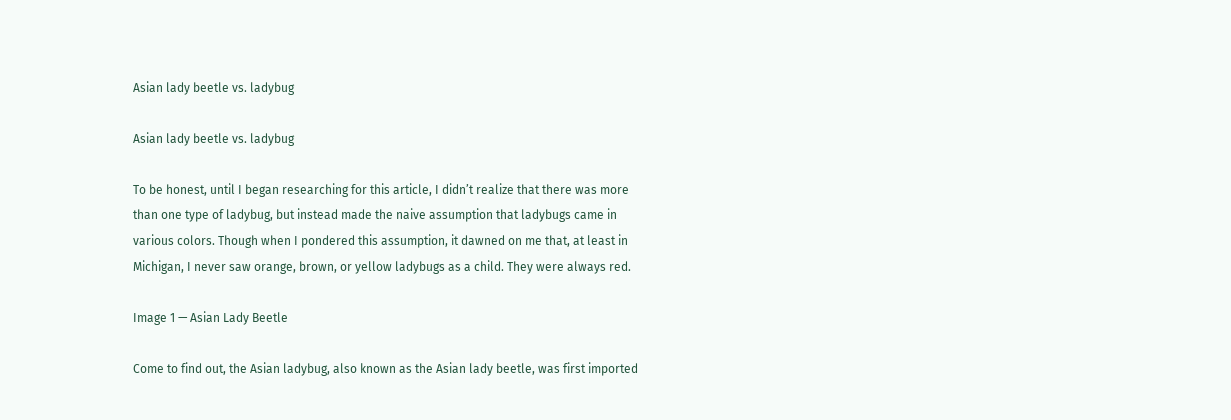Asian lady beetle vs. ladybug

Asian lady beetle vs. ladybug

To be honest, until I began researching for this article, I didn’t realize that there was more than one type of ladybug, but instead made the naive assumption that ladybugs came in various colors. Though when I pondered this assumption, it dawned on me that, at least in Michigan, I never saw orange, brown, or yellow ladybugs as a child. They were always red.

Image 1 — Asian Lady Beetle

Come to find out, the Asian ladybug, also known as the Asian lady beetle, was first imported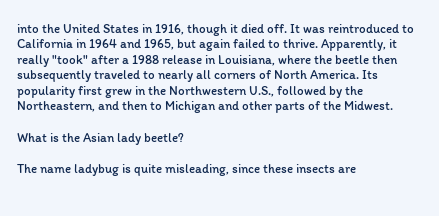into the United States in 1916, though it died off. It was reintroduced to California in 1964 and 1965, but again failed to thrive. Apparently, it really "took" after a 1988 release in Louisiana, where the beetle then subsequently traveled to nearly all corners of North America. Its popularity first grew in the Northwestern U.S., followed by the Northeastern, and then to Michigan and other parts of the Midwest.

What is the Asian lady beetle?

The name ladybug is quite misleading, since these insects are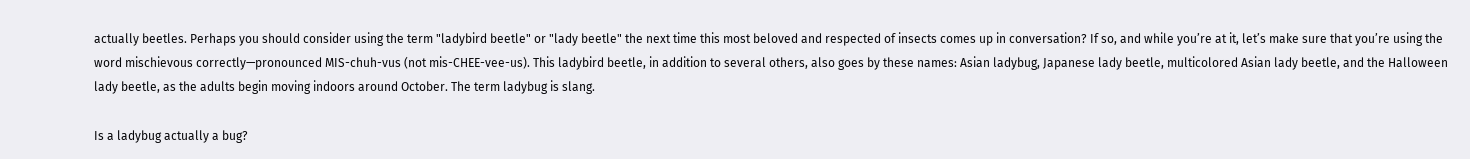actually beetles. Perhaps you should consider using the term "ladybird beetle" or "lady beetle" the next time this most beloved and respected of insects comes up in conversation? If so, and while you’re at it, let’s make sure that you’re using the word mischievous correctly—pronounced MIS-chuh-vus (not mis-CHEE-vee-us). This ladybird beetle, in addition to several others, also goes by these names: Asian ladybug, Japanese lady beetle, multicolored Asian lady beetle, and the Halloween lady beetle, as the adults begin moving indoors around October. The term ladybug is slang.

Is a ladybug actually a bug?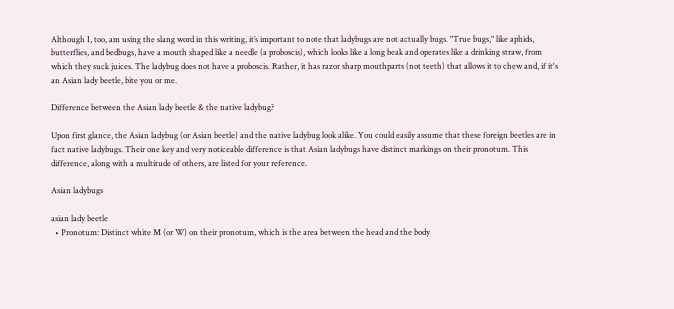Although I, too, am using the slang word in this writing, it’s important to note that ladybugs are not actually bugs. "True bugs," like aphids, butterflies, and bedbugs, have a mouth shaped like a needle (a proboscis), which looks like a long beak and operates like a drinking straw, from which they suck juices. The ladybug does not have a proboscis. Rather, it has razor sharp mouthparts (not teeth) that allows it to chew and, if it's an Asian lady beetle, bite you or me.

Difference between the Asian lady beetle & the native ladybug?

Upon first glance, the Asian ladybug (or Asian beetle) and the native ladybug look alike. You could easily assume that these foreign beetles are in fact native ladybugs. Their one key and very noticeable difference is that Asian ladybugs have distinct markings on their pronotum. This difference, along with a multitude of others, are listed for your reference.

Asian ladybugs

asian lady beetle
  • Pronotum: Distinct white M (or W) on their pronotum, which is the area between the head and the body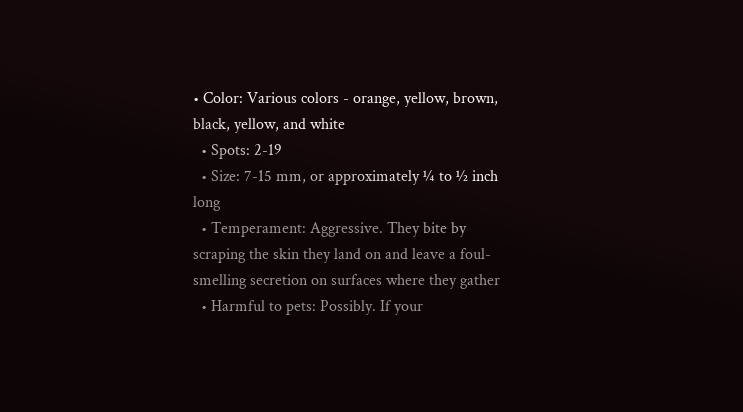• Color: Various colors - orange, yellow, brown, black, yellow, and white
  • Spots: 2-19
  • Size: 7-15 mm, or approximately ¼ to ½ inch long
  • Temperament: Aggressive. They bite by scraping the skin they land on and leave a foul-smelling secretion on surfaces where they gather
  • Harmful to pets: Possibly. If your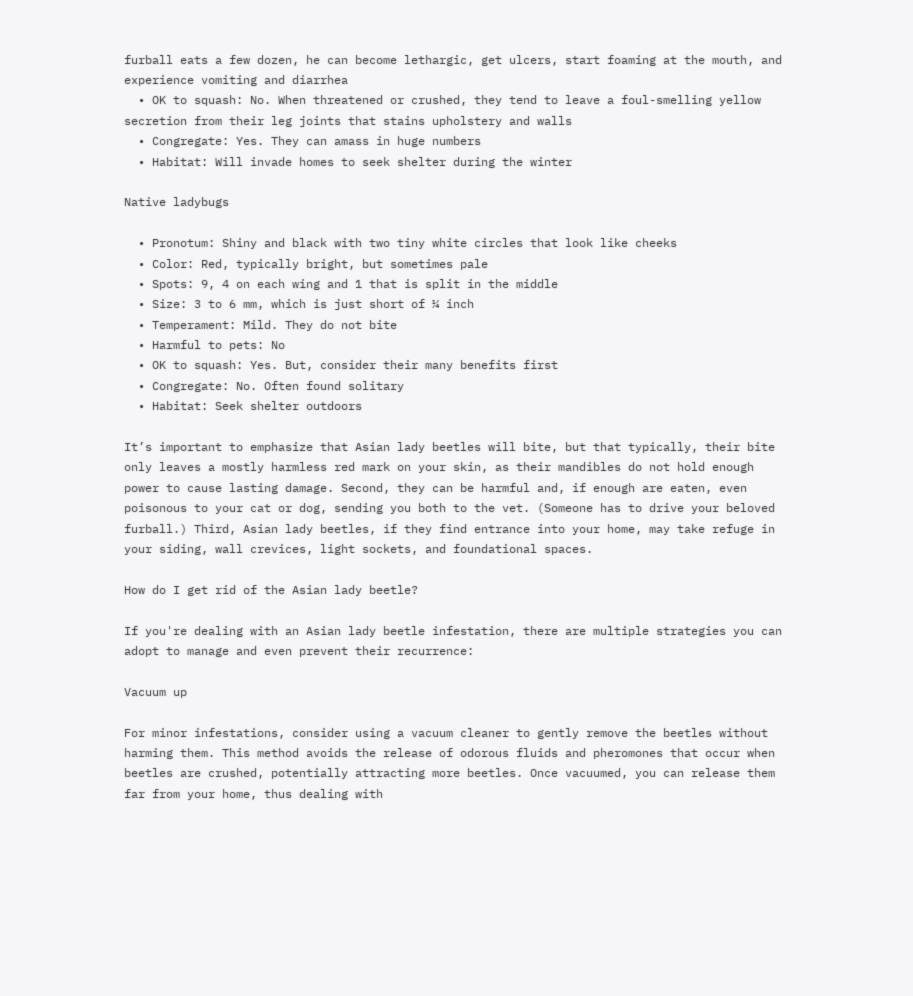furball eats a few dozen, he can become lethargic, get ulcers, start foaming at the mouth, and experience vomiting and diarrhea
  • OK to squash: No. When threatened or crushed, they tend to leave a foul-smelling yellow secretion from their leg joints that stains upholstery and walls
  • Congregate: Yes. They can amass in huge numbers
  • Habitat: Will invade homes to seek shelter during the winter

Native ladybugs

  • Pronotum: Shiny and black with two tiny white circles that look like cheeks
  • Color: Red, typically bright, but sometimes pale
  • Spots: 9, 4 on each wing and 1 that is split in the middle
  • Size: 3 to 6 mm, which is just short of ¼ inch
  • Temperament: Mild. They do not bite
  • Harmful to pets: No
  • OK to squash: Yes. But, consider their many benefits first
  • Congregate: No. Often found solitary
  • Habitat: Seek shelter outdoors

It’s important to emphasize that Asian lady beetles will bite, but that typically, their bite only leaves a mostly harmless red mark on your skin, as their mandibles do not hold enough power to cause lasting damage. Second, they can be harmful and, if enough are eaten, even poisonous to your cat or dog, sending you both to the vet. (Someone has to drive your beloved furball.) Third, Asian lady beetles, if they find entrance into your home, may take refuge in your siding, wall crevices, light sockets, and foundational spaces.

How do I get rid of the Asian lady beetle?

If you're dealing with an Asian lady beetle infestation, there are multiple strategies you can adopt to manage and even prevent their recurrence:

Vacuum up

For minor infestations, consider using a vacuum cleaner to gently remove the beetles without harming them. This method avoids the release of odorous fluids and pheromones that occur when beetles are crushed, potentially attracting more beetles. Once vacuumed, you can release them far from your home, thus dealing with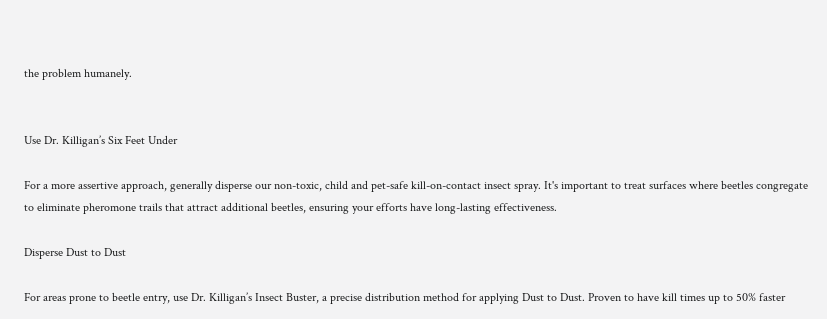the problem humanely.


Use Dr. Killigan’s Six Feet Under

For a more assertive approach, generally disperse our non-toxic, child and pet-safe kill-on-contact insect spray. It's important to treat surfaces where beetles congregate to eliminate pheromone trails that attract additional beetles, ensuring your efforts have long-lasting effectiveness.

Disperse Dust to Dust

For areas prone to beetle entry, use Dr. Killigan’s Insect Buster, a precise distribution method for applying Dust to Dust. Proven to have kill times up to 50% faster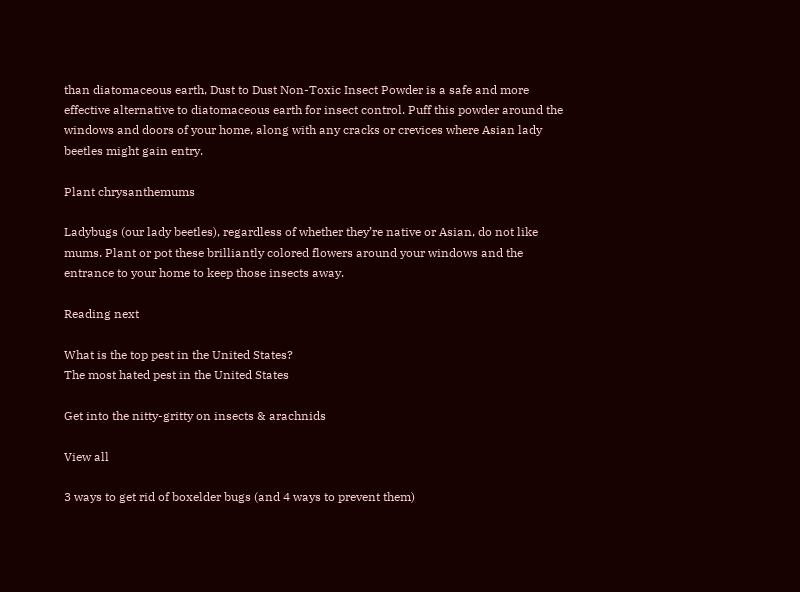than diatomaceous earth, Dust to Dust Non-Toxic Insect Powder is a safe and more effective alternative to diatomaceous earth for insect control. Puff this powder around the windows and doors of your home, along with any cracks or crevices where Asian lady beetles might gain entry.

Plant chrysanthemums

Ladybugs (our lady beetles), regardless of whether they’re native or Asian, do not like mums. Plant or pot these brilliantly colored flowers around your windows and the entrance to your home to keep those insects away.

Reading next

What is the top pest in the United States?
The most hated pest in the United States

Get into the nitty-gritty on insects & arachnids

View all

3 ways to get rid of boxelder bugs (and 4 ways to prevent them)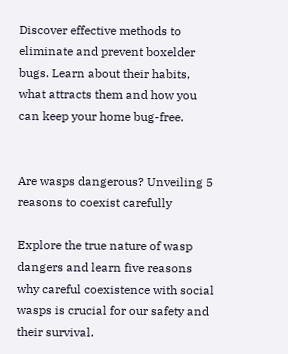Discover effective methods to eliminate and prevent boxelder bugs. Learn about their habits, what attracts them and how you can keep your home bug-free.


Are wasps dangerous? Unveiling 5 reasons to coexist carefully

Explore the true nature of wasp dangers and learn five reasons why careful coexistence with social wasps is crucial for our safety and their survival.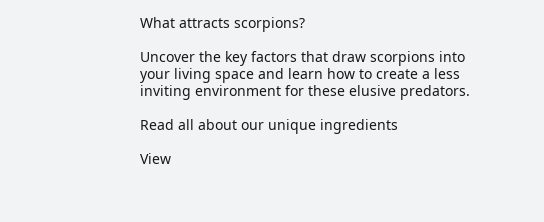What attracts scorpions?

Uncover the key factors that draw scorpions into your living space and learn how to create a less inviting environment for these elusive predators.

Read all about our unique ingredients

View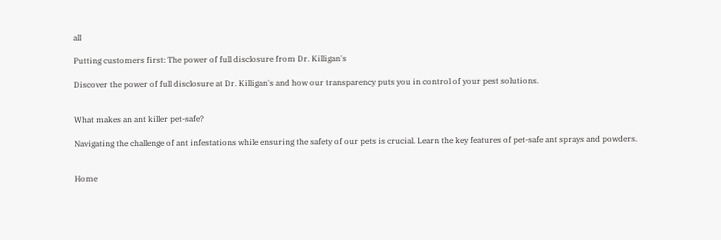all

Putting customers first: The power of full disclosure from Dr. Killigan's

Discover the power of full disclosure at Dr. Killigan's and how our transparency puts you in control of your pest solutions.


What makes an ant killer pet-safe?

Navigating the challenge of ant infestations while ensuring the safety of our pets is crucial. Learn the key features of pet-safe ant sprays and powders.


Home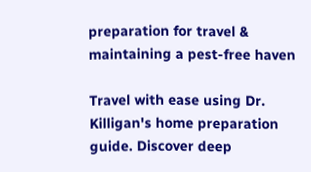preparation for travel & maintaining a pest-free haven

Travel with ease using Dr. Killigan's home preparation guide. Discover deep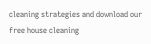cleaning strategies and download our free house cleaning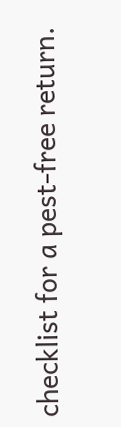checklist for a pest-free return.